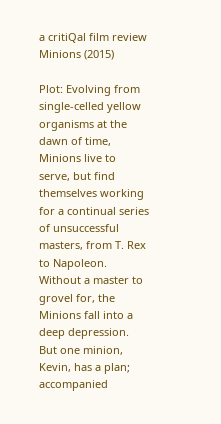a critiQal film review Minions (2015)

Plot: Evolving from single-celled yellow organisms at the dawn of time, Minions live to serve, but find themselves working for a continual series of unsuccessful masters, from T. Rex to Napoleon. Without a master to grovel for, the Minions fall into a deep depression. But one minion, Kevin, has a plan; accompanied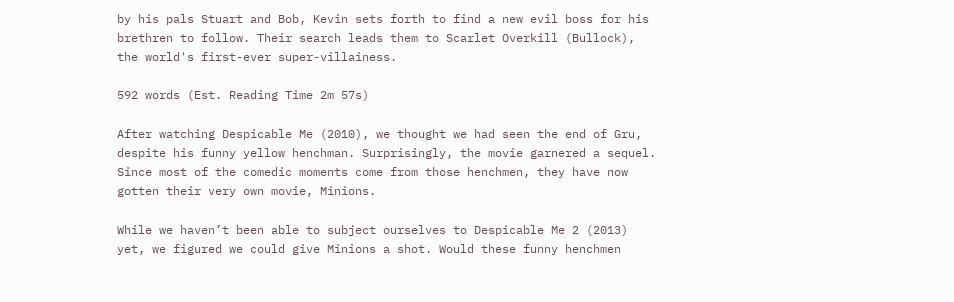by his pals Stuart and Bob, Kevin sets forth to find a new evil boss for his brethren to follow. Their search leads them to Scarlet Overkill (Bullock), the world's first-ever super-villainess.

592 words (Est. Reading Time 2m 57s)

After watching Despicable Me (2010), we thought we had seen the end of Gru, despite his funny yellow henchman. Surprisingly, the movie garnered a sequel. Since most of the comedic moments come from those henchmen, they have now gotten their very own movie, Minions.

While we haven’t been able to subject ourselves to Despicable Me 2 (2013) yet, we figured we could give Minions a shot. Would these funny henchmen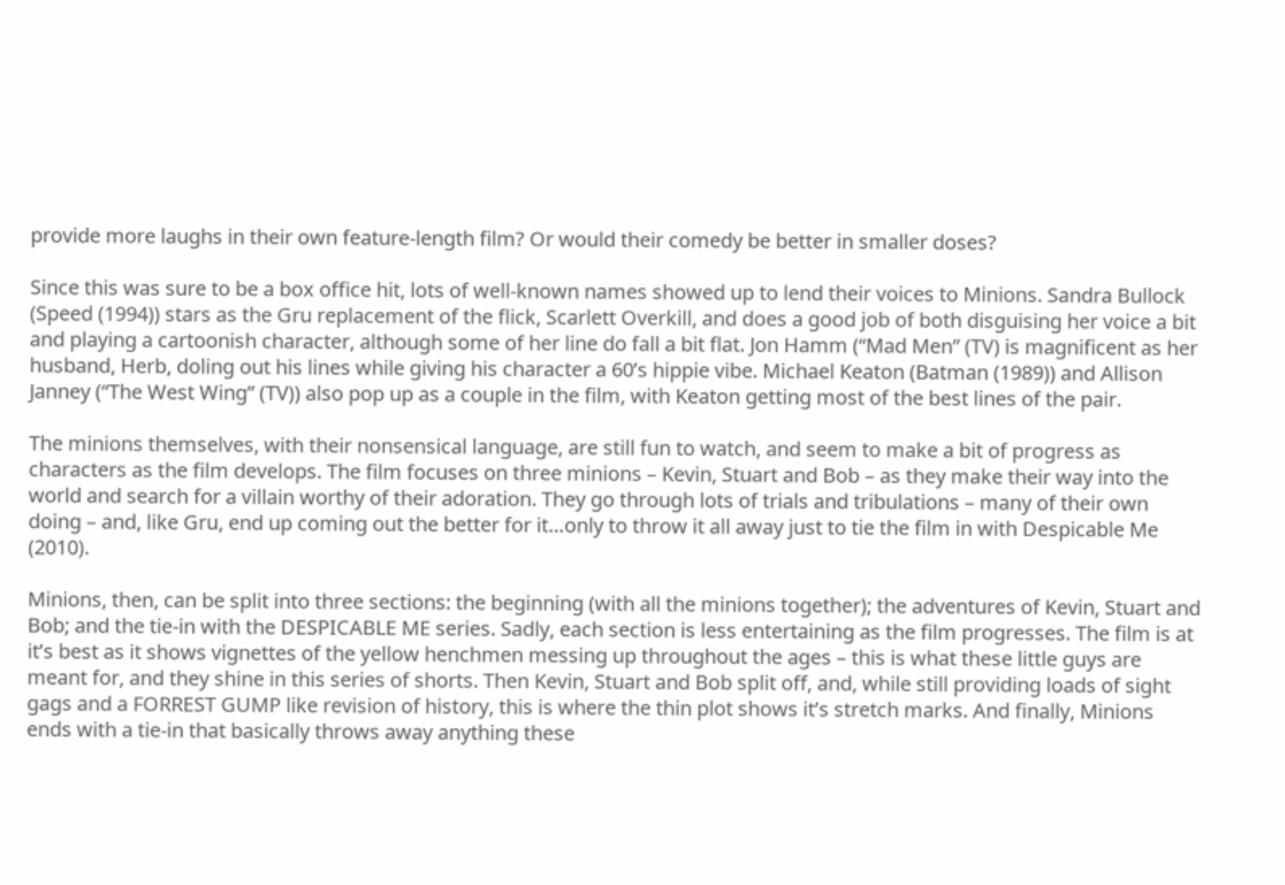provide more laughs in their own feature-length film? Or would their comedy be better in smaller doses?

Since this was sure to be a box office hit, lots of well-known names showed up to lend their voices to Minions. Sandra Bullock (Speed (1994)) stars as the Gru replacement of the flick, Scarlett Overkill, and does a good job of both disguising her voice a bit and playing a cartoonish character, although some of her line do fall a bit flat. Jon Hamm (“Mad Men” (TV) is magnificent as her husband, Herb, doling out his lines while giving his character a 60’s hippie vibe. Michael Keaton (Batman (1989)) and Allison Janney (“The West Wing” (TV)) also pop up as a couple in the film, with Keaton getting most of the best lines of the pair.

The minions themselves, with their nonsensical language, are still fun to watch, and seem to make a bit of progress as characters as the film develops. The film focuses on three minions – Kevin, Stuart and Bob – as they make their way into the world and search for a villain worthy of their adoration. They go through lots of trials and tribulations – many of their own doing – and, like Gru, end up coming out the better for it…only to throw it all away just to tie the film in with Despicable Me (2010).

Minions, then, can be split into three sections: the beginning (with all the minions together); the adventures of Kevin, Stuart and Bob; and the tie-in with the DESPICABLE ME series. Sadly, each section is less entertaining as the film progresses. The film is at it’s best as it shows vignettes of the yellow henchmen messing up throughout the ages – this is what these little guys are meant for, and they shine in this series of shorts. Then Kevin, Stuart and Bob split off, and, while still providing loads of sight gags and a FORREST GUMP like revision of history, this is where the thin plot shows it’s stretch marks. And finally, Minions ends with a tie-in that basically throws away anything these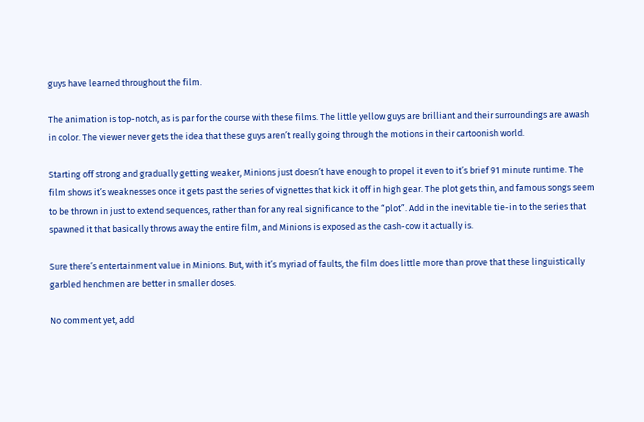guys have learned throughout the film.

The animation is top-notch, as is par for the course with these films. The little yellow guys are brilliant and their surroundings are awash in color. The viewer never gets the idea that these guys aren’t really going through the motions in their cartoonish world.

Starting off strong and gradually getting weaker, Minions just doesn’t have enough to propel it even to it’s brief 91 minute runtime. The film shows it’s weaknesses once it gets past the series of vignettes that kick it off in high gear. The plot gets thin, and famous songs seem to be thrown in just to extend sequences, rather than for any real significance to the “plot”. Add in the inevitable tie-in to the series that spawned it that basically throws away the entire film, and Minions is exposed as the cash-cow it actually is.

Sure there’s entertainment value in Minions. But, with it’s myriad of faults, the film does little more than prove that these linguistically garbled henchmen are better in smaller doses.

No comment yet, add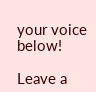your voice below!

Leave a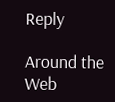Reply

Around the Web